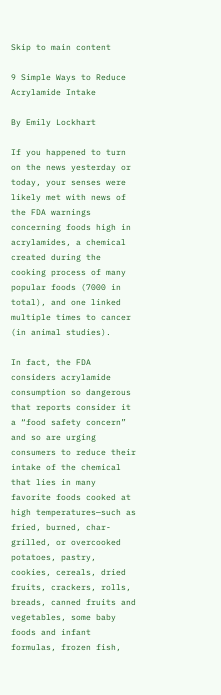Skip to main content

9 Simple Ways to Reduce Acrylamide Intake

By Emily Lockhart

If you happened to turn on the news yesterday or today, your senses were likely met with news of the FDA warnings concerning foods high in acrylamides, a chemical created during the cooking process of many popular foods (7000 in total), and one linked multiple times to cancer (in animal studies).

In fact, the FDA considers acrylamide consumption so dangerous that reports consider it a “food safety concern” and so are urging consumers to reduce their intake of the chemical that lies in many favorite foods cooked at high temperatures—such as fried, burned, char-grilled, or overcooked potatoes, pastry, cookies, cereals, dried fruits, crackers, rolls, breads, canned fruits and vegetables, some baby foods and infant formulas, frozen fish,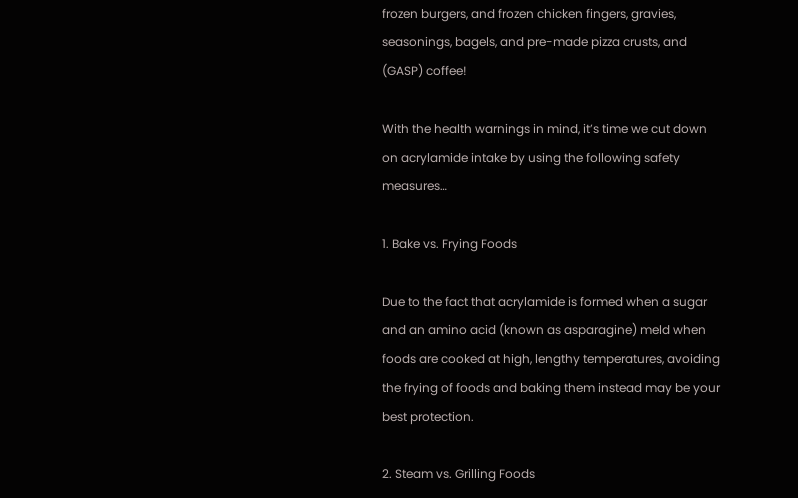frozen burgers, and frozen chicken fingers, gravies, seasonings, bagels, and pre-made pizza crusts, and (GASP) coffee!

With the health warnings in mind, it’s time we cut down on acrylamide intake by using the following safety measures…

1. Bake vs. Frying Foods

Due to the fact that acrylamide is formed when a sugar and an amino acid (known as asparagine) meld when foods are cooked at high, lengthy temperatures, avoiding the frying of foods and baking them instead may be your best protection.

2. Steam vs. Grilling Foods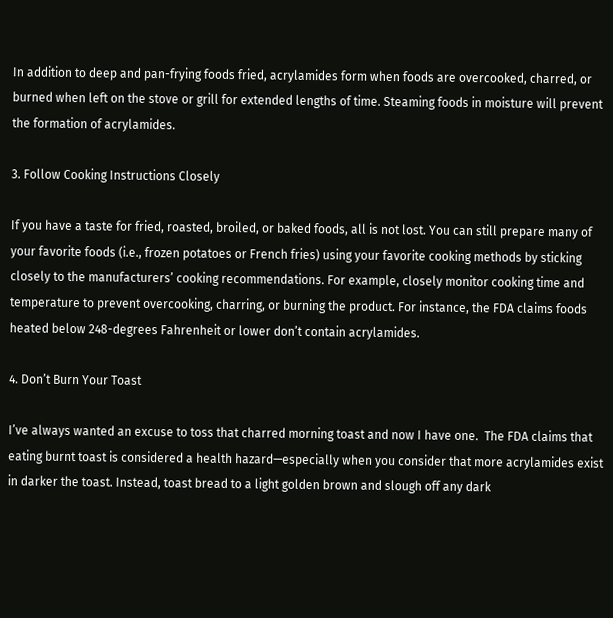In addition to deep and pan-frying foods fried, acrylamides form when foods are overcooked, charred, or burned when left on the stove or grill for extended lengths of time. Steaming foods in moisture will prevent the formation of acrylamides.

3. Follow Cooking Instructions Closely

If you have a taste for fried, roasted, broiled, or baked foods, all is not lost. You can still prepare many of your favorite foods (i.e., frozen potatoes or French fries) using your favorite cooking methods by sticking closely to the manufacturers’ cooking recommendations. For example, closely monitor cooking time and temperature to prevent overcooking, charring, or burning the product. For instance, the FDA claims foods heated below 248-degrees Fahrenheit or lower don’t contain acrylamides.

4. Don’t Burn Your Toast

I’ve always wanted an excuse to toss that charred morning toast and now I have one.  The FDA claims that eating burnt toast is considered a health hazard—especially when you consider that more acrylamides exist in darker the toast. Instead, toast bread to a light golden brown and slough off any dark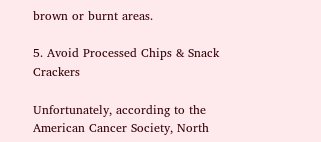brown or burnt areas.

5. Avoid Processed Chips & Snack Crackers

Unfortunately, according to the American Cancer Society, North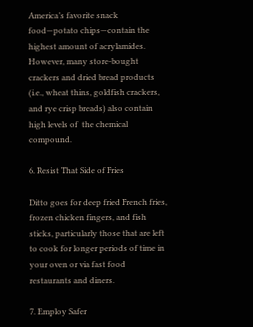America’s favorite snack food—potato chips—contain the highest amount of acrylamides. However, many store-bought crackers and dried bread products (i.e., wheat thins, goldfish crackers, and rye crisp breads) also contain high levels of  the chemical compound.

6. Resist That Side of Fries

Ditto goes for deep fried French fries, frozen chicken fingers, and fish sticks, particularly those that are left to cook for longer periods of time in your oven or via fast food restaurants and diners.

7. Employ Safer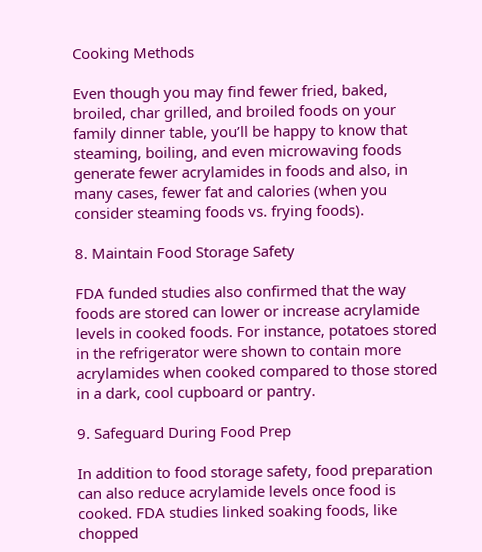Cooking Methods

Even though you may find fewer fried, baked, broiled, char grilled, and broiled foods on your family dinner table, you’ll be happy to know that steaming, boiling, and even microwaving foods generate fewer acrylamides in foods and also, in many cases, fewer fat and calories (when you consider steaming foods vs. frying foods).

8. Maintain Food Storage Safety

FDA funded studies also confirmed that the way foods are stored can lower or increase acrylamide levels in cooked foods. For instance, potatoes stored in the refrigerator were shown to contain more acrylamides when cooked compared to those stored in a dark, cool cupboard or pantry.

9. Safeguard During Food Prep

In addition to food storage safety, food preparation can also reduce acrylamide levels once food is cooked. FDA studies linked soaking foods, like chopped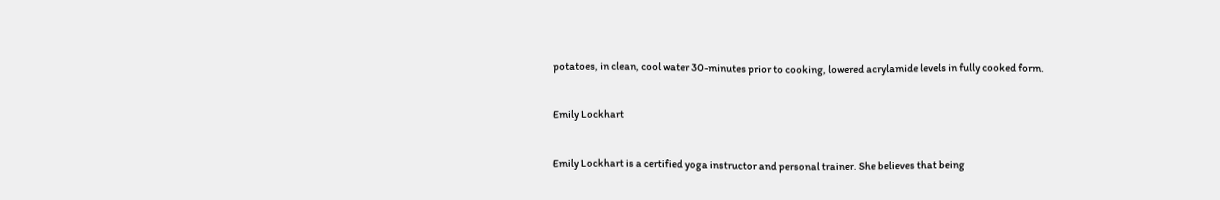potatoes, in clean, cool water 30-minutes prior to cooking, lowered acrylamide levels in fully cooked form.


Emily Lockhart


Emily Lockhart is a certified yoga instructor and personal trainer. She believes that being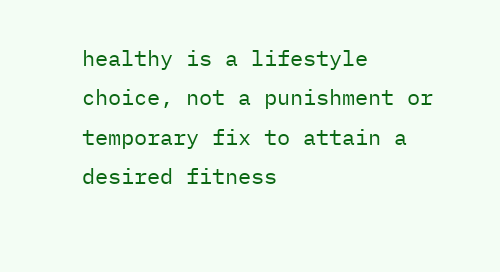healthy is a lifestyle choice, not a punishment or temporary fix to attain a desired fitness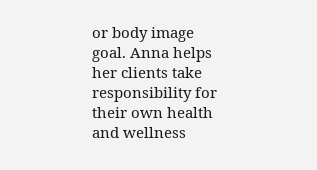or body image goal. Anna helps her clients take responsibility for their own health and wellness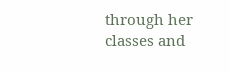through her classes and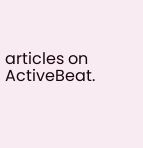articles on ActiveBeat.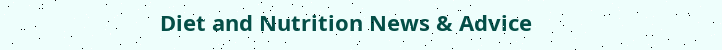Diet and Nutrition News & Advice